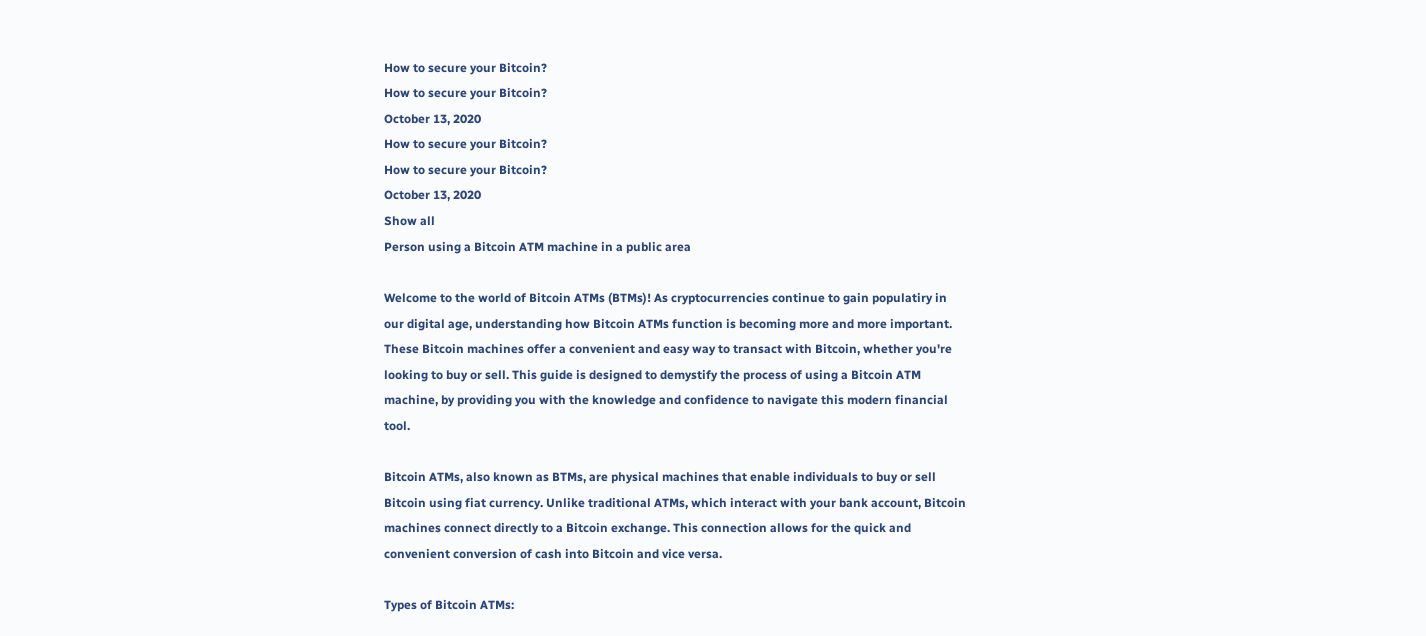How to secure your Bitcoin?
How to secure your Bitcoin?
October 13, 2020
How to secure your Bitcoin?
How to secure your Bitcoin?
October 13, 2020
Show all
Person using a Bitcoin ATM machine in a public area

Welcome to the world of Bitcoin ATMs (BTMs)! As cryptocurrencies continue to gain populatiry in our digital age, understanding how Bitcoin ATMs function is becoming more and more important. These Bitcoin machines offer a convenient and easy way to transact with Bitcoin, whether you're looking to buy or sell. This guide is designed to demystify the process of using a Bitcoin ATM machine, by providing you with the knowledge and confidence to navigate this modern financial tool.

Bitcoin ATMs, also known as BTMs, are physical machines that enable individuals to buy or sell Bitcoin using fiat currency. Unlike traditional ATMs, which interact with your bank account, Bitcoin machines connect directly to a Bitcoin exchange. This connection allows for the quick and convenient conversion of cash into Bitcoin and vice versa.

Types of Bitcoin ATMs: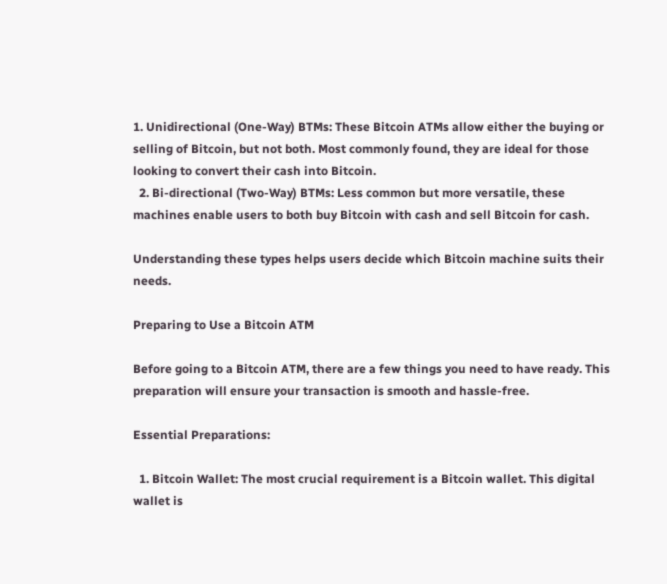1. Unidirectional (One-Way) BTMs: These Bitcoin ATMs allow either the buying or selling of Bitcoin, but not both. Most commonly found, they are ideal for those looking to convert their cash into Bitcoin.
  2. Bi-directional (Two-Way) BTMs: Less common but more versatile, these machines enable users to both buy Bitcoin with cash and sell Bitcoin for cash.

Understanding these types helps users decide which Bitcoin machine suits their needs.

Preparing to Use a Bitcoin ATM

Before going to a Bitcoin ATM, there are a few things you need to have ready. This preparation will ensure your transaction is smooth and hassle-free.

Essential Preparations:

  1. Bitcoin Wallet: The most crucial requirement is a Bitcoin wallet. This digital wallet is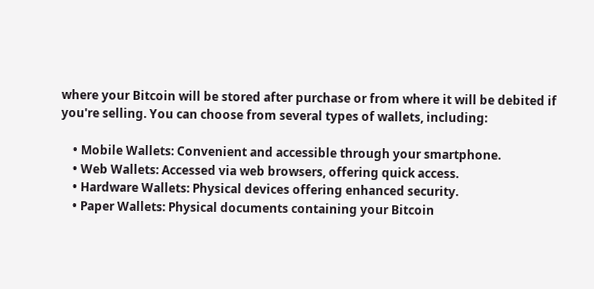where your Bitcoin will be stored after purchase or from where it will be debited if you're selling. You can choose from several types of wallets, including:

    • Mobile Wallets: Convenient and accessible through your smartphone.
    • Web Wallets: Accessed via web browsers, offering quick access.
    • Hardware Wallets: Physical devices offering enhanced security.
    • Paper Wallets: Physical documents containing your Bitcoin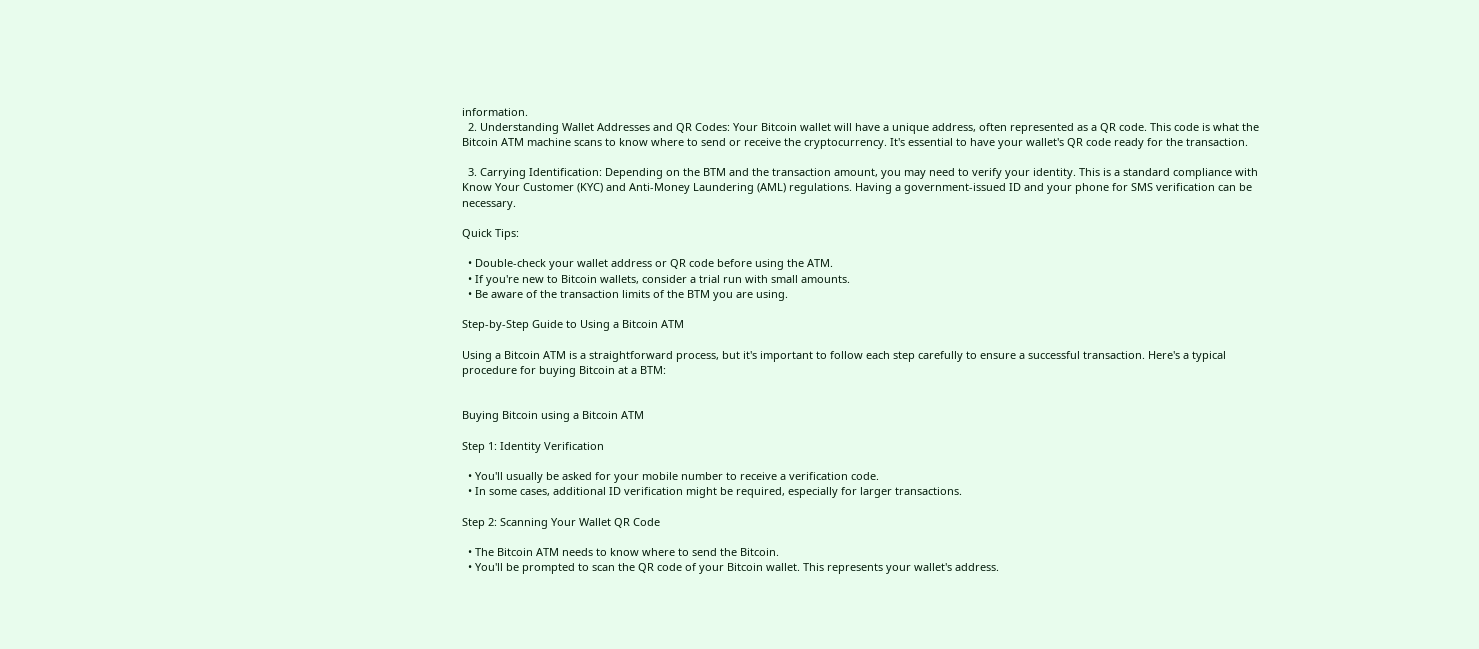information.
  2. Understanding Wallet Addresses and QR Codes: Your Bitcoin wallet will have a unique address, often represented as a QR code. This code is what the Bitcoin ATM machine scans to know where to send or receive the cryptocurrency. It's essential to have your wallet's QR code ready for the transaction.

  3. Carrying Identification: Depending on the BTM and the transaction amount, you may need to verify your identity. This is a standard compliance with Know Your Customer (KYC) and Anti-Money Laundering (AML) regulations. Having a government-issued ID and your phone for SMS verification can be necessary.

Quick Tips:

  • Double-check your wallet address or QR code before using the ATM.
  • If you're new to Bitcoin wallets, consider a trial run with small amounts.
  • Be aware of the transaction limits of the BTM you are using.

Step-by-Step Guide to Using a Bitcoin ATM

Using a Bitcoin ATM is a straightforward process, but it's important to follow each step carefully to ensure a successful transaction. Here's a typical procedure for buying Bitcoin at a BTM:


Buying Bitcoin using a Bitcoin ATM

Step 1: Identity Verification

  • You'll usually be asked for your mobile number to receive a verification code.
  • In some cases, additional ID verification might be required, especially for larger transactions.

Step 2: Scanning Your Wallet QR Code

  • The Bitcoin ATM needs to know where to send the Bitcoin.
  • You'll be prompted to scan the QR code of your Bitcoin wallet. This represents your wallet's address.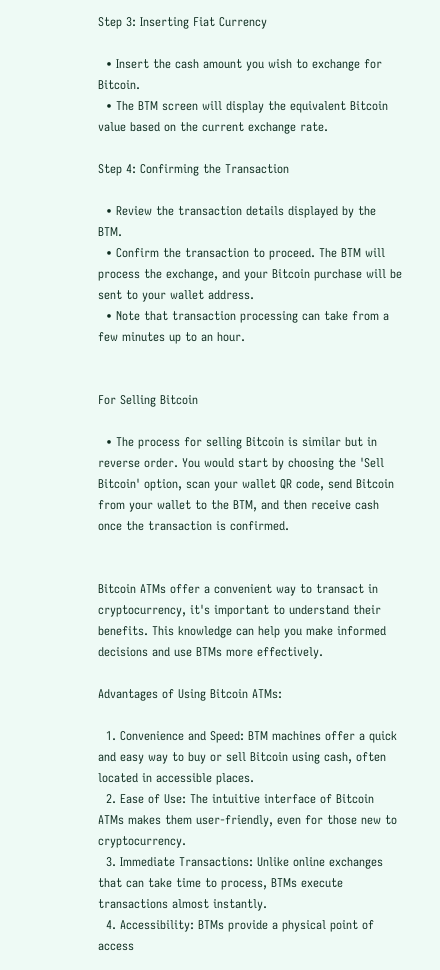Step 3: Inserting Fiat Currency

  • Insert the cash amount you wish to exchange for Bitcoin.
  • The BTM screen will display the equivalent Bitcoin value based on the current exchange rate.

Step 4: Confirming the Transaction

  • Review the transaction details displayed by the BTM.
  • Confirm the transaction to proceed. The BTM will process the exchange, and your Bitcoin purchase will be sent to your wallet address.
  • Note that transaction processing can take from a few minutes up to an hour.


For Selling Bitcoin

  • The process for selling Bitcoin is similar but in reverse order. You would start by choosing the 'Sell Bitcoin' option, scan your wallet QR code, send Bitcoin from your wallet to the BTM, and then receive cash once the transaction is confirmed.


Bitcoin ATMs offer a convenient way to transact in cryptocurrency, it's important to understand their benefits. This knowledge can help you make informed decisions and use BTMs more effectively.

Advantages of Using Bitcoin ATMs:

  1. Convenience and Speed: BTM machines offer a quick and easy way to buy or sell Bitcoin using cash, often located in accessible places.
  2. Ease of Use: The intuitive interface of Bitcoin ATMs makes them user-friendly, even for those new to cryptocurrency.
  3. Immediate Transactions: Unlike online exchanges that can take time to process, BTMs execute transactions almost instantly.
  4. Accessibility: BTMs provide a physical point of access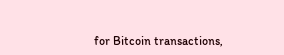for Bitcoin transactions,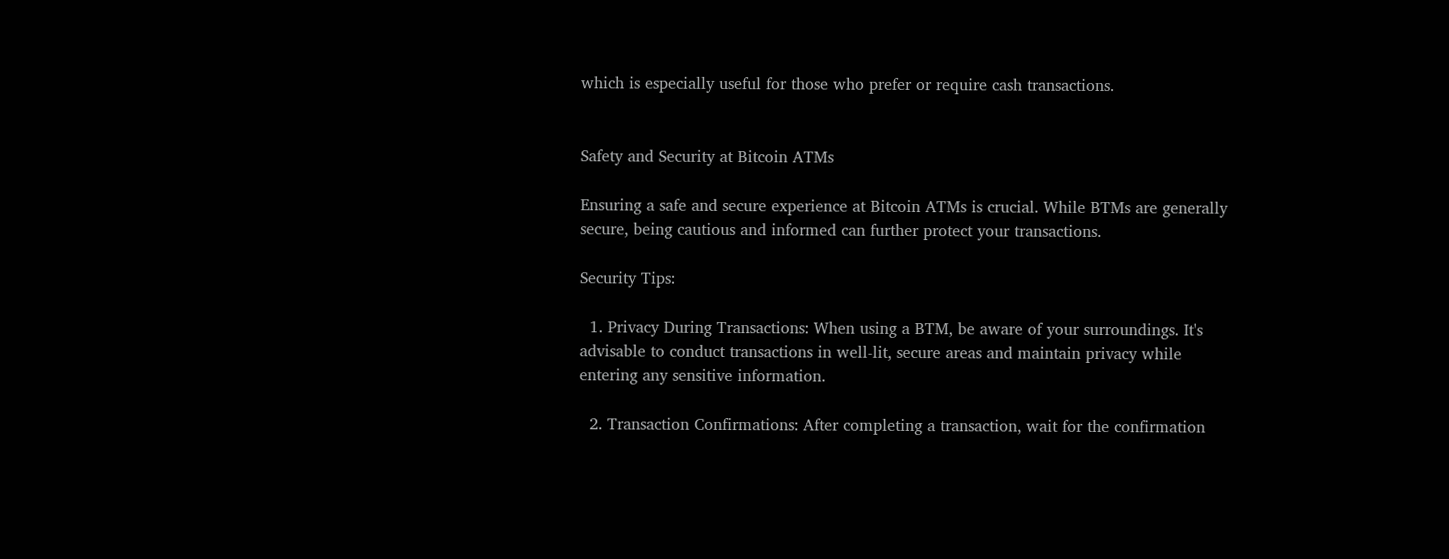which is especially useful for those who prefer or require cash transactions.


Safety and Security at Bitcoin ATMs

Ensuring a safe and secure experience at Bitcoin ATMs is crucial. While BTMs are generally secure, being cautious and informed can further protect your transactions.

Security Tips:

  1. Privacy During Transactions: When using a BTM, be aware of your surroundings. It's advisable to conduct transactions in well-lit, secure areas and maintain privacy while entering any sensitive information.

  2. Transaction Confirmations: After completing a transaction, wait for the confirmation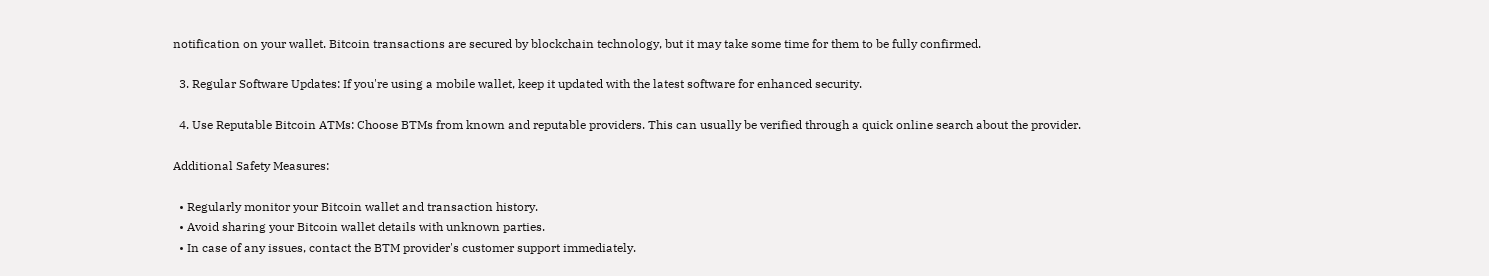notification on your wallet. Bitcoin transactions are secured by blockchain technology, but it may take some time for them to be fully confirmed.

  3. Regular Software Updates: If you're using a mobile wallet, keep it updated with the latest software for enhanced security.

  4. Use Reputable Bitcoin ATMs: Choose BTMs from known and reputable providers. This can usually be verified through a quick online search about the provider.

Additional Safety Measures:

  • Regularly monitor your Bitcoin wallet and transaction history.
  • Avoid sharing your Bitcoin wallet details with unknown parties.
  • In case of any issues, contact the BTM provider's customer support immediately.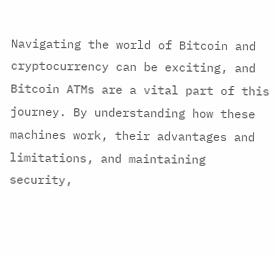Navigating the world of Bitcoin and cryptocurrency can be exciting, and Bitcoin ATMs are a vital part of this journey. By understanding how these machines work, their advantages and limitations, and maintaining security,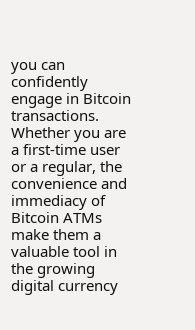you can confidently engage in Bitcoin transactions. Whether you are a first-time user or a regular, the convenience and immediacy of Bitcoin ATMs make them a valuable tool in the growing digital currency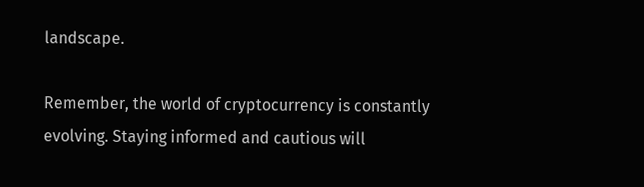landscape.

Remember, the world of cryptocurrency is constantly evolving. Staying informed and cautious will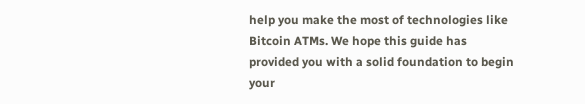help you make the most of technologies like Bitcoin ATMs. We hope this guide has provided you with a solid foundation to begin your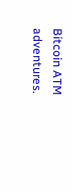Bitcoin ATM adventures.